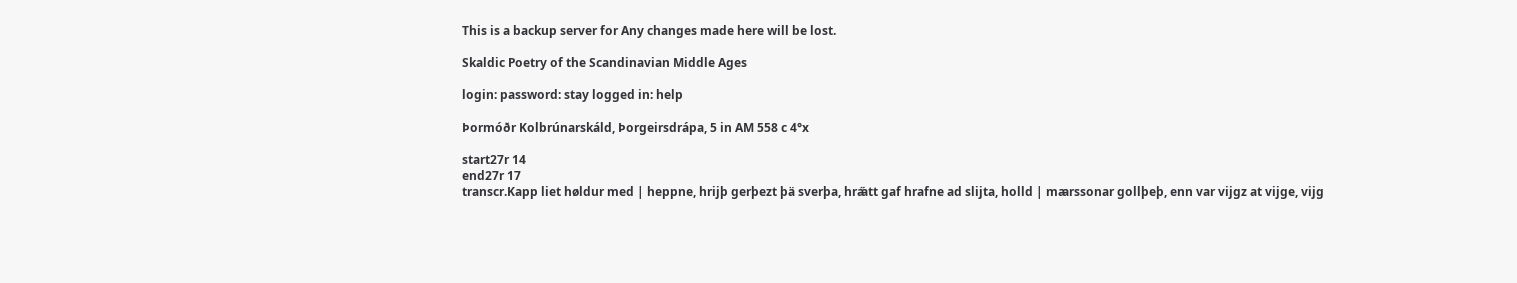This is a backup server for Any changes made here will be lost.

Skaldic Poetry of the Scandinavian Middle Ages

login: password: stay logged in: help

Þormóðr Kolbrúnarskáld, Þorgeirsdrápa, 5 in AM 558 c 4°x

start27r 14
end27r 17
transcr.Kapp liet høldur med | heppne, hrijþ gerþezt þä sverþa, hrꜳ̋tt gaf hrafne ad slijta, holld | mꜳrssonar gollþeþ, enn var vijgz at vijge, vijg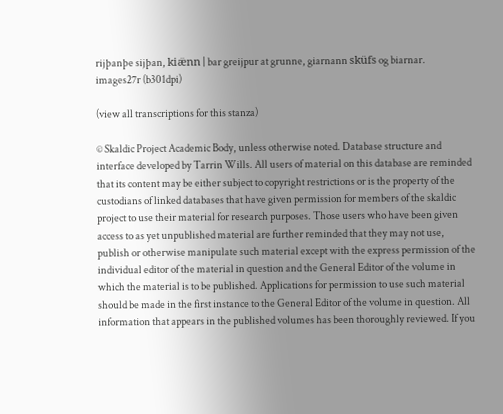rijþanþe sijþan, kiæ̈nn | bar greijpur at grunne, giarnann sküfs og biarnar.
images27r (b301dpi)

(view all transcriptions for this stanza)

© Skaldic Project Academic Body, unless otherwise noted. Database structure and interface developed by Tarrin Wills. All users of material on this database are reminded that its content may be either subject to copyright restrictions or is the property of the custodians of linked databases that have given permission for members of the skaldic project to use their material for research purposes. Those users who have been given access to as yet unpublished material are further reminded that they may not use, publish or otherwise manipulate such material except with the express permission of the individual editor of the material in question and the General Editor of the volume in which the material is to be published. Applications for permission to use such material should be made in the first instance to the General Editor of the volume in question. All information that appears in the published volumes has been thoroughly reviewed. If you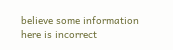believe some information here is incorrect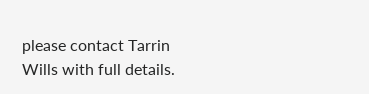please contact Tarrin Wills with full details.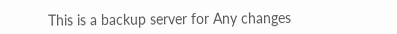This is a backup server for Any changes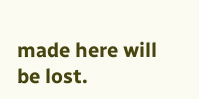made here will be lost.